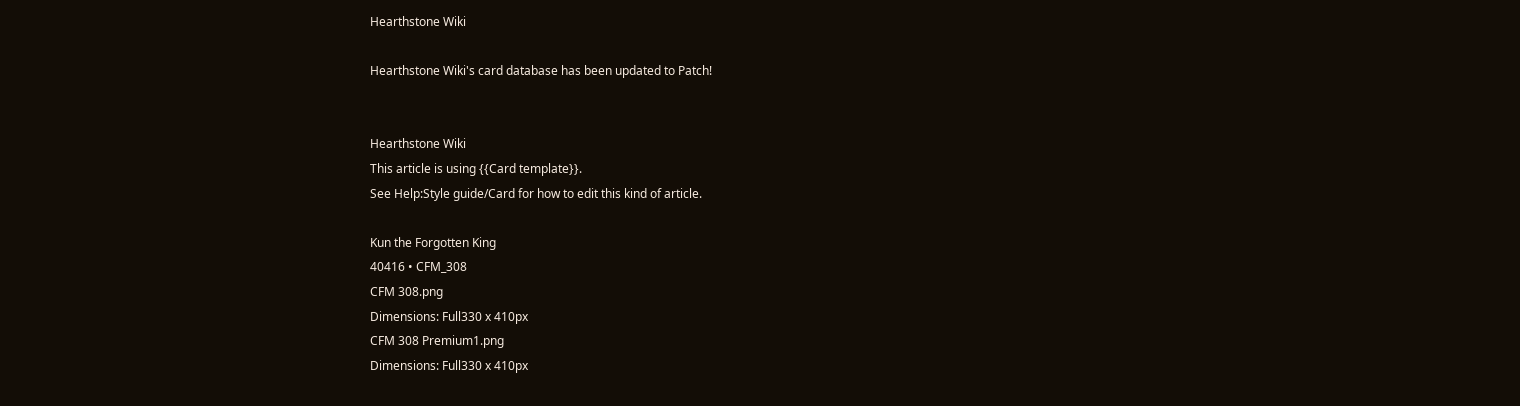Hearthstone Wiki

Hearthstone Wiki's card database has been updated to Patch!


Hearthstone Wiki
This article is using {{Card template}}.
See Help:Style guide/Card for how to edit this kind of article.

Kun the Forgotten King
40416 • CFM_308
CFM 308.png
Dimensions: Full330 x 410px
CFM 308 Premium1.png
Dimensions: Full330 x 410px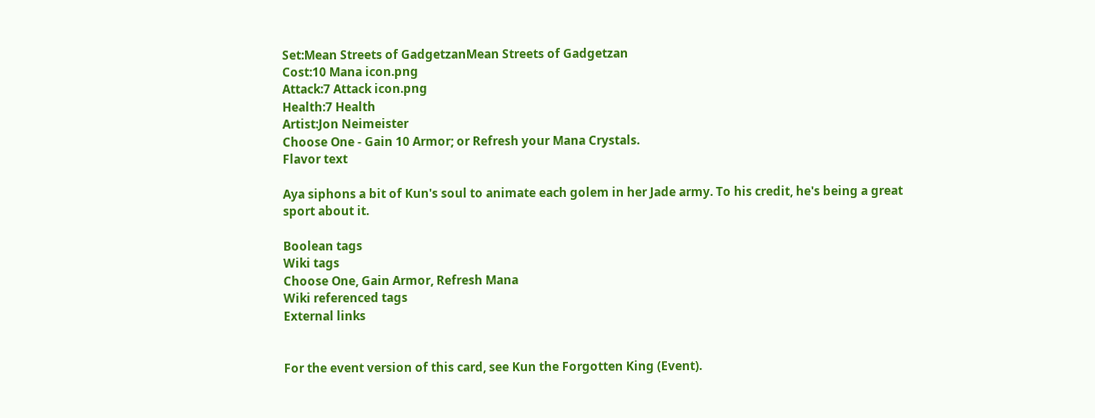Set:Mean Streets of GadgetzanMean Streets of Gadgetzan
Cost:10 Mana icon.png
Attack:7 Attack icon.png
Health:7 Health
Artist:Jon Neimeister
Choose One - Gain 10 Armor; or Refresh your Mana Crystals.
Flavor text

Aya siphons a bit of Kun's soul to animate each golem in her Jade army. To his credit, he's being a great sport about it.

Boolean tags
Wiki tags
Choose One, Gain Armor, Refresh Mana
Wiki referenced tags
External links


For the event version of this card, see Kun the Forgotten King (Event).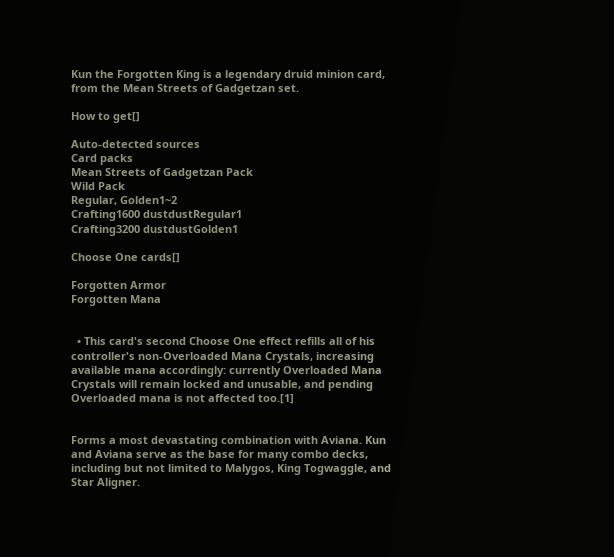Kun the Forgotten King is a legendary druid minion card, from the Mean Streets of Gadgetzan set.

How to get[]

Auto-detected sources
Card packs
Mean Streets of Gadgetzan Pack
Wild Pack
Regular, Golden1~2
Crafting1600 dustdustRegular1
Crafting3200 dustdustGolden1

Choose One cards[]

Forgotten Armor
Forgotten Mana


  • This card's second Choose One effect refills all of his controller's non-Overloaded Mana Crystals, increasing available mana accordingly: currently Overloaded Mana Crystals will remain locked and unusable, and pending Overloaded mana is not affected too.[1]


Forms a most devastating combination with Aviana. Kun and Aviana serve as the base for many combo decks, including but not limited to Malygos, King Togwaggle, and Star Aligner.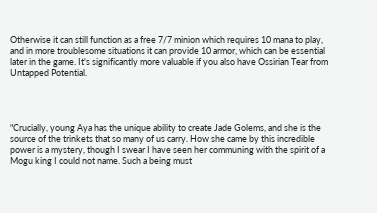Otherwise it can still function as a free 7/7 minion which requires 10 mana to play, and in more troublesome situations it can provide 10 armor, which can be essential later in the game. It's significantly more valuable if you also have Ossirian Tear from Untapped Potential.




"Crucially, young Aya has the unique ability to create Jade Golems, and she is the source of the trinkets that so many of us carry. How she came by this incredible power is a mystery, though I swear I have seen her communing with the spirit of a Mogu king I could not name. Such a being must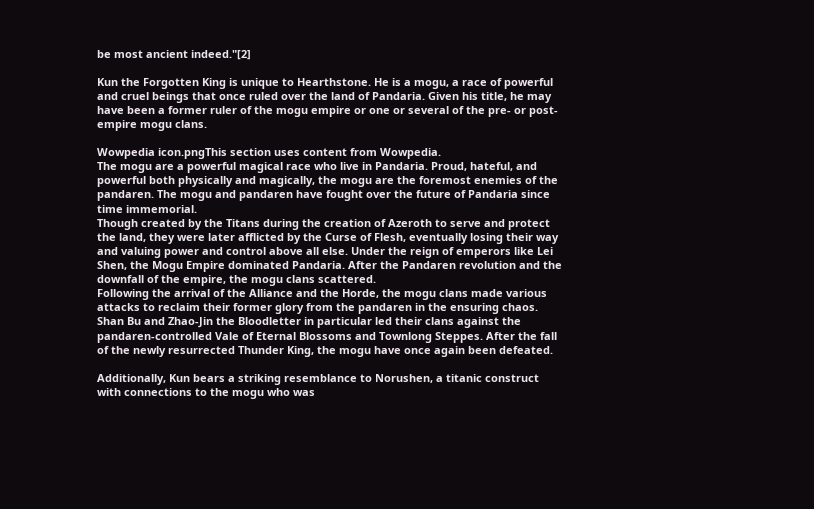be most ancient indeed."[2]

Kun the Forgotten King is unique to Hearthstone. He is a mogu, a race of powerful and cruel beings that once ruled over the land of Pandaria. Given his title, he may have been a former ruler of the mogu empire or one or several of the pre- or post-empire mogu clans.

Wowpedia icon.pngThis section uses content from Wowpedia.
The mogu are a powerful magical race who live in Pandaria. Proud, hateful, and powerful both physically and magically, the mogu are the foremost enemies of the pandaren. The mogu and pandaren have fought over the future of Pandaria since time immemorial.
Though created by the Titans during the creation of Azeroth to serve and protect the land, they were later afflicted by the Curse of Flesh, eventually losing their way and valuing power and control above all else. Under the reign of emperors like Lei Shen, the Mogu Empire dominated Pandaria. After the Pandaren revolution and the downfall of the empire, the mogu clans scattered.
Following the arrival of the Alliance and the Horde, the mogu clans made various attacks to reclaim their former glory from the pandaren in the ensuring chaos. Shan Bu and Zhao-Jin the Bloodletter in particular led their clans against the pandaren-controlled Vale of Eternal Blossoms and Townlong Steppes. After the fall of the newly resurrected Thunder King, the mogu have once again been defeated.

Additionally, Kun bears a striking resemblance to Norushen, a titanic construct with connections to the mogu who was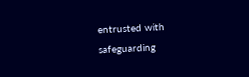entrusted with safeguarding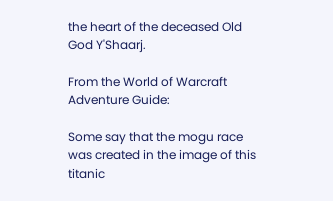the heart of the deceased Old God Y'Shaarj.

From the World of Warcraft Adventure Guide:

Some say that the mogu race was created in the image of this titanic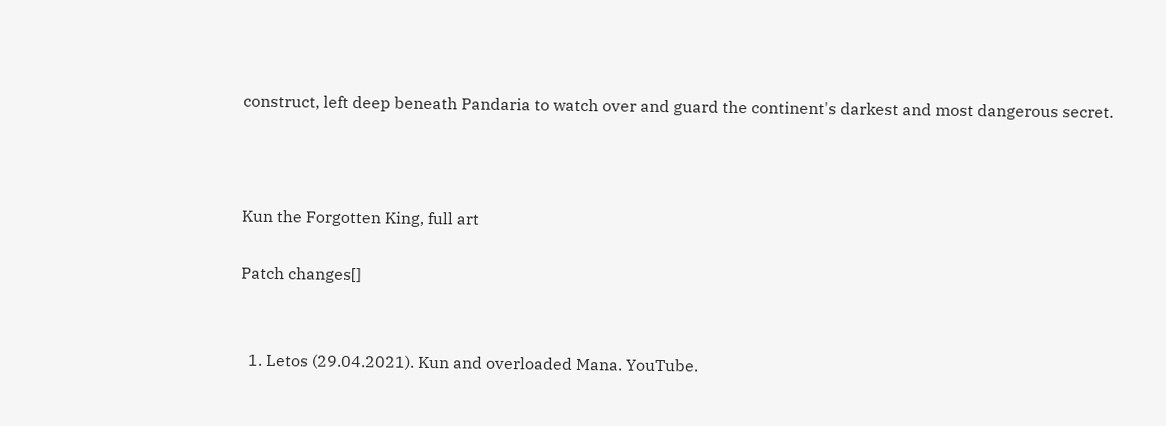construct, left deep beneath Pandaria to watch over and guard the continent's darkest and most dangerous secret.



Kun the Forgotten King, full art

Patch changes[]


  1. Letos (29.04.2021). Kun and overloaded Mana. YouTube.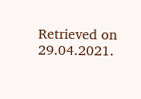Retrieved on 29.04.2021.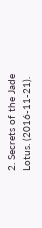2. Secrets of the Jade Lotus. (2016-11-21).